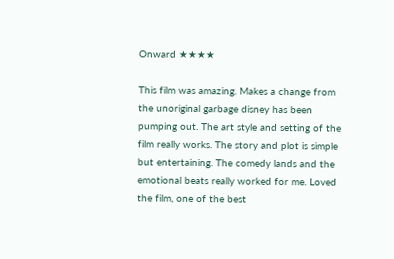Onward ★★★★

This film was amazing. Makes a change from the unoriginal garbage disney has been pumping out. The art style and setting of the film really works. The story and plot is simple but entertaining. The comedy lands and the emotional beats really worked for me. Loved the film, one of the best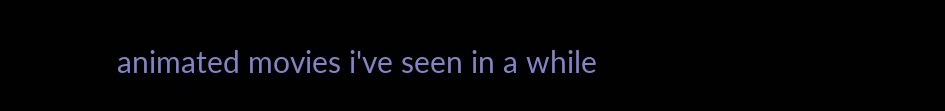animated movies i've seen in a while